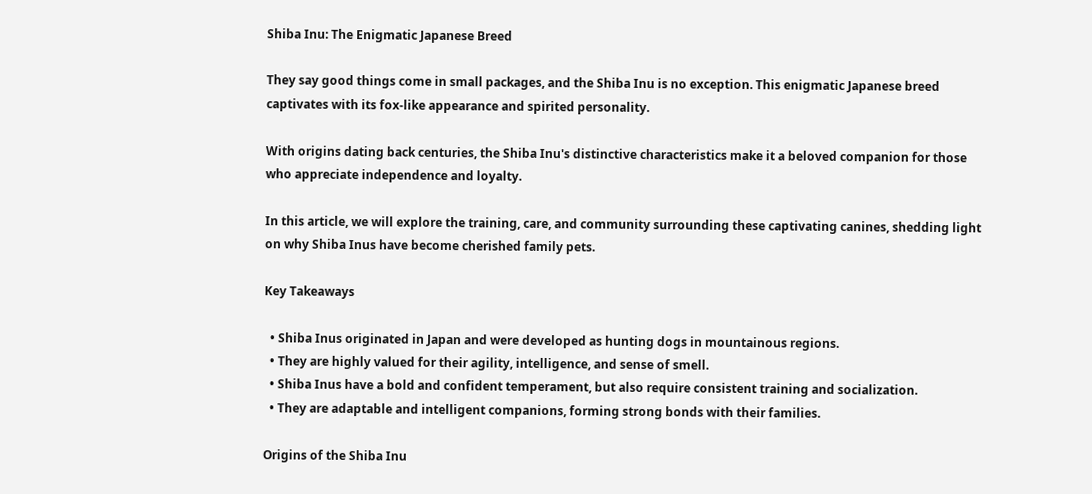Shiba Inu: The Enigmatic Japanese Breed

They say good things come in small packages, and the Shiba Inu is no exception. This enigmatic Japanese breed captivates with its fox-like appearance and spirited personality.

With origins dating back centuries, the Shiba Inu's distinctive characteristics make it a beloved companion for those who appreciate independence and loyalty.

In this article, we will explore the training, care, and community surrounding these captivating canines, shedding light on why Shiba Inus have become cherished family pets.

Key Takeaways

  • Shiba Inus originated in Japan and were developed as hunting dogs in mountainous regions.
  • They are highly valued for their agility, intelligence, and sense of smell.
  • Shiba Inus have a bold and confident temperament, but also require consistent training and socialization.
  • They are adaptable and intelligent companions, forming strong bonds with their families.

Origins of the Shiba Inu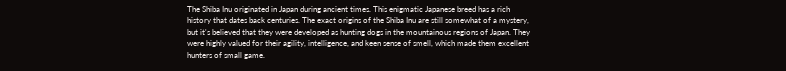The Shiba Inu originated in Japan during ancient times. This enigmatic Japanese breed has a rich history that dates back centuries. The exact origins of the Shiba Inu are still somewhat of a mystery, but it's believed that they were developed as hunting dogs in the mountainous regions of Japan. They were highly valued for their agility, intelligence, and keen sense of smell, which made them excellent hunters of small game.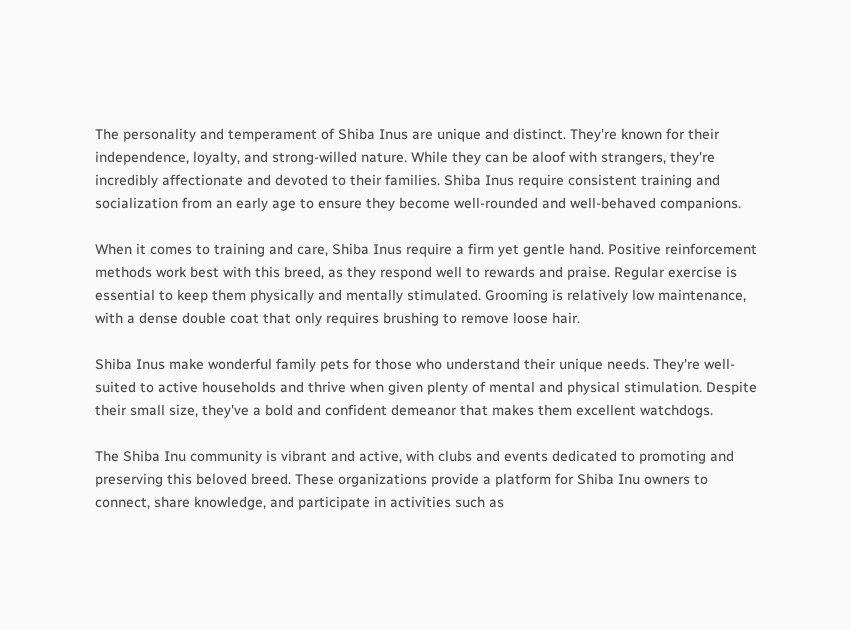The personality and temperament of Shiba Inus are unique and distinct. They're known for their independence, loyalty, and strong-willed nature. While they can be aloof with strangers, they're incredibly affectionate and devoted to their families. Shiba Inus require consistent training and socialization from an early age to ensure they become well-rounded and well-behaved companions.

When it comes to training and care, Shiba Inus require a firm yet gentle hand. Positive reinforcement methods work best with this breed, as they respond well to rewards and praise. Regular exercise is essential to keep them physically and mentally stimulated. Grooming is relatively low maintenance, with a dense double coat that only requires brushing to remove loose hair.

Shiba Inus make wonderful family pets for those who understand their unique needs. They're well-suited to active households and thrive when given plenty of mental and physical stimulation. Despite their small size, they've a bold and confident demeanor that makes them excellent watchdogs.

The Shiba Inu community is vibrant and active, with clubs and events dedicated to promoting and preserving this beloved breed. These organizations provide a platform for Shiba Inu owners to connect, share knowledge, and participate in activities such as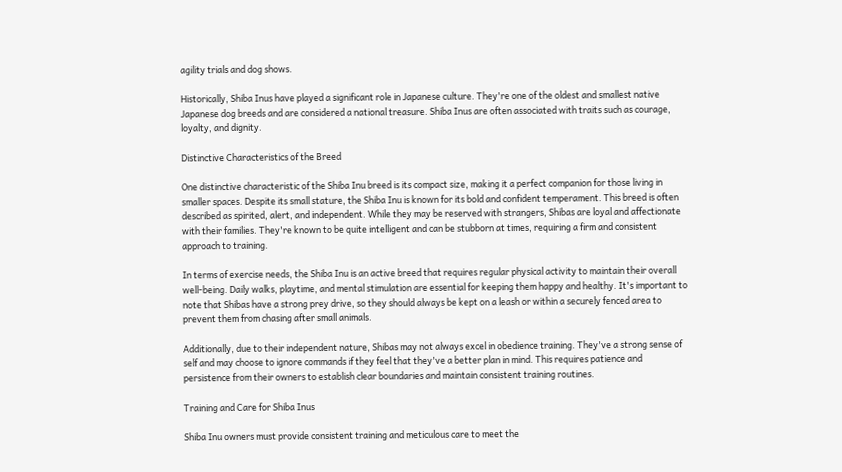agility trials and dog shows.

Historically, Shiba Inus have played a significant role in Japanese culture. They're one of the oldest and smallest native Japanese dog breeds and are considered a national treasure. Shiba Inus are often associated with traits such as courage, loyalty, and dignity.

Distinctive Characteristics of the Breed

One distinctive characteristic of the Shiba Inu breed is its compact size, making it a perfect companion for those living in smaller spaces. Despite its small stature, the Shiba Inu is known for its bold and confident temperament. This breed is often described as spirited, alert, and independent. While they may be reserved with strangers, Shibas are loyal and affectionate with their families. They're known to be quite intelligent and can be stubborn at times, requiring a firm and consistent approach to training.

In terms of exercise needs, the Shiba Inu is an active breed that requires regular physical activity to maintain their overall well-being. Daily walks, playtime, and mental stimulation are essential for keeping them happy and healthy. It's important to note that Shibas have a strong prey drive, so they should always be kept on a leash or within a securely fenced area to prevent them from chasing after small animals.

Additionally, due to their independent nature, Shibas may not always excel in obedience training. They've a strong sense of self and may choose to ignore commands if they feel that they've a better plan in mind. This requires patience and persistence from their owners to establish clear boundaries and maintain consistent training routines.

Training and Care for Shiba Inus

Shiba Inu owners must provide consistent training and meticulous care to meet the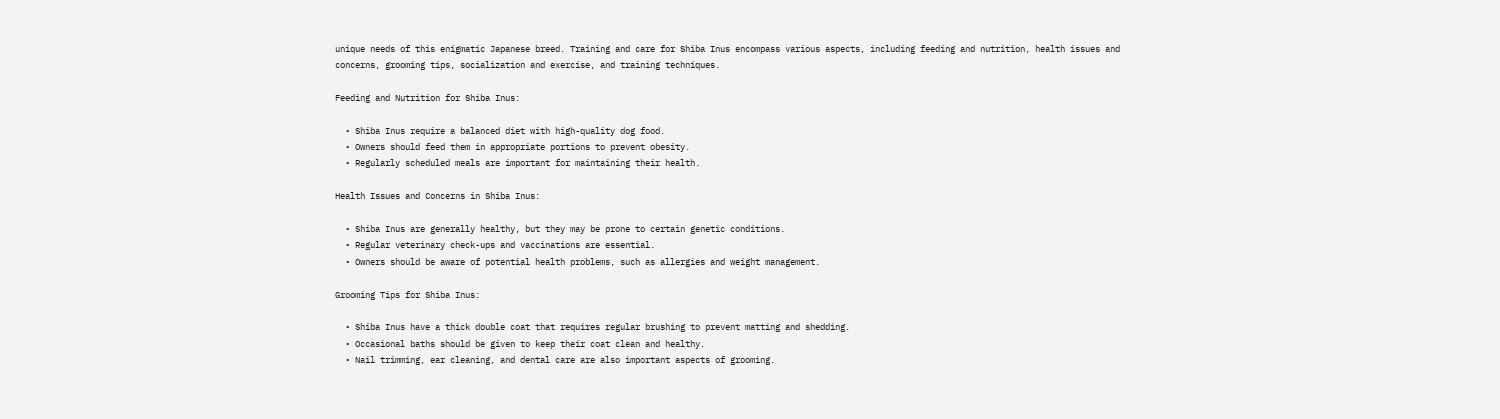unique needs of this enigmatic Japanese breed. Training and care for Shiba Inus encompass various aspects, including feeding and nutrition, health issues and concerns, grooming tips, socialization and exercise, and training techniques.

Feeding and Nutrition for Shiba Inus:

  • Shiba Inus require a balanced diet with high-quality dog food.
  • Owners should feed them in appropriate portions to prevent obesity.
  • Regularly scheduled meals are important for maintaining their health.

Health Issues and Concerns in Shiba Inus:

  • Shiba Inus are generally healthy, but they may be prone to certain genetic conditions.
  • Regular veterinary check-ups and vaccinations are essential.
  • Owners should be aware of potential health problems, such as allergies and weight management.

Grooming Tips for Shiba Inus:

  • Shiba Inus have a thick double coat that requires regular brushing to prevent matting and shedding.
  • Occasional baths should be given to keep their coat clean and healthy.
  • Nail trimming, ear cleaning, and dental care are also important aspects of grooming.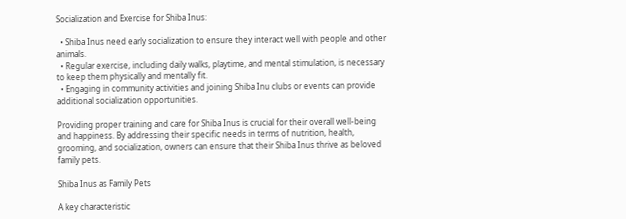Socialization and Exercise for Shiba Inus:

  • Shiba Inus need early socialization to ensure they interact well with people and other animals.
  • Regular exercise, including daily walks, playtime, and mental stimulation, is necessary to keep them physically and mentally fit.
  • Engaging in community activities and joining Shiba Inu clubs or events can provide additional socialization opportunities.

Providing proper training and care for Shiba Inus is crucial for their overall well-being and happiness. By addressing their specific needs in terms of nutrition, health, grooming, and socialization, owners can ensure that their Shiba Inus thrive as beloved family pets.

Shiba Inus as Family Pets

A key characteristic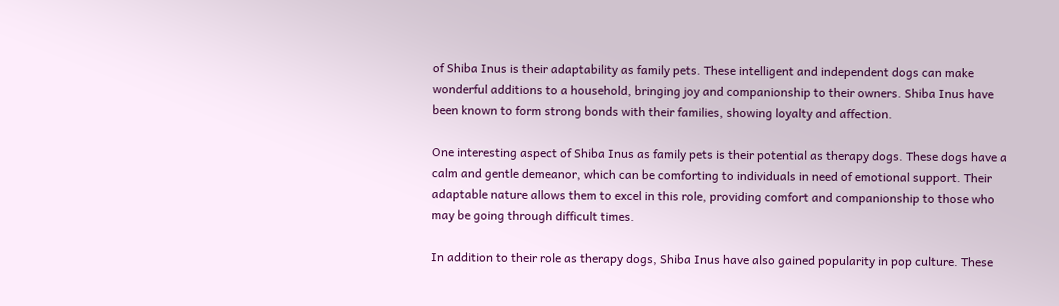of Shiba Inus is their adaptability as family pets. These intelligent and independent dogs can make wonderful additions to a household, bringing joy and companionship to their owners. Shiba Inus have been known to form strong bonds with their families, showing loyalty and affection.

One interesting aspect of Shiba Inus as family pets is their potential as therapy dogs. These dogs have a calm and gentle demeanor, which can be comforting to individuals in need of emotional support. Their adaptable nature allows them to excel in this role, providing comfort and companionship to those who may be going through difficult times.

In addition to their role as therapy dogs, Shiba Inus have also gained popularity in pop culture. These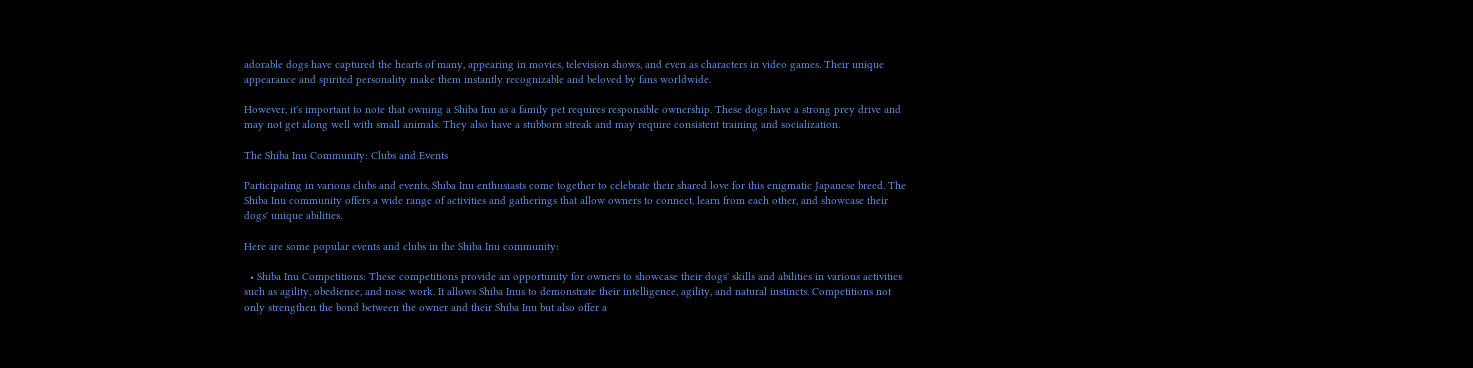adorable dogs have captured the hearts of many, appearing in movies, television shows, and even as characters in video games. Their unique appearance and spirited personality make them instantly recognizable and beloved by fans worldwide.

However, it's important to note that owning a Shiba Inu as a family pet requires responsible ownership. These dogs have a strong prey drive and may not get along well with small animals. They also have a stubborn streak and may require consistent training and socialization.

The Shiba Inu Community: Clubs and Events

Participating in various clubs and events, Shiba Inu enthusiasts come together to celebrate their shared love for this enigmatic Japanese breed. The Shiba Inu community offers a wide range of activities and gatherings that allow owners to connect, learn from each other, and showcase their dogs' unique abilities.

Here are some popular events and clubs in the Shiba Inu community:

  • Shiba Inu Competitions: These competitions provide an opportunity for owners to showcase their dogs' skills and abilities in various activities such as agility, obedience, and nose work. It allows Shiba Inus to demonstrate their intelligence, agility, and natural instincts. Competitions not only strengthen the bond between the owner and their Shiba Inu but also offer a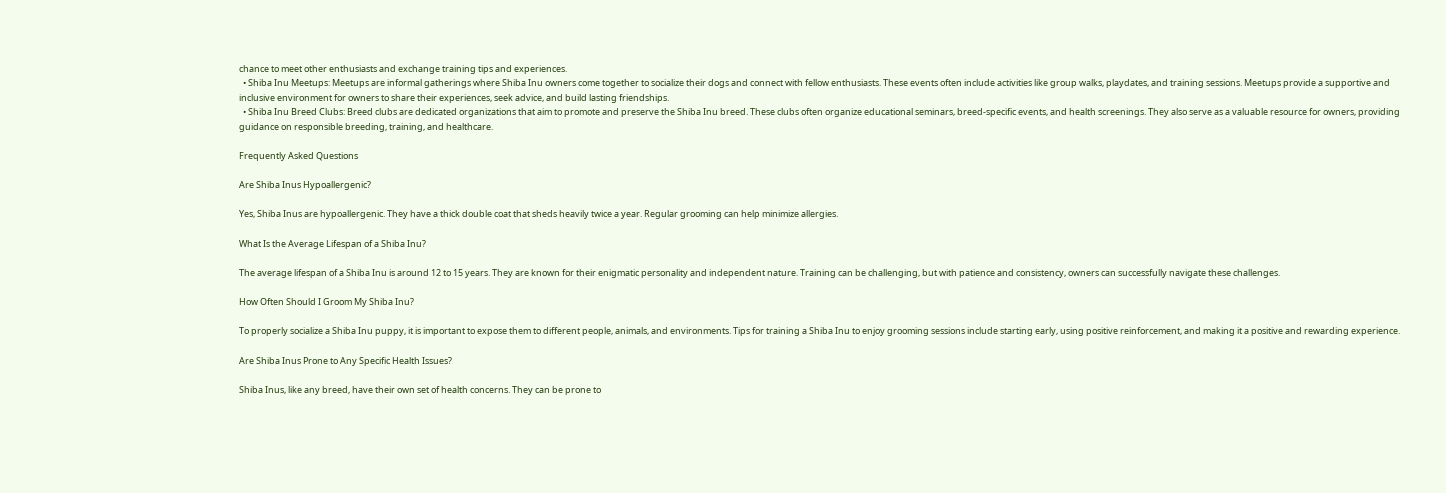chance to meet other enthusiasts and exchange training tips and experiences.
  • Shiba Inu Meetups: Meetups are informal gatherings where Shiba Inu owners come together to socialize their dogs and connect with fellow enthusiasts. These events often include activities like group walks, playdates, and training sessions. Meetups provide a supportive and inclusive environment for owners to share their experiences, seek advice, and build lasting friendships.
  • Shiba Inu Breed Clubs: Breed clubs are dedicated organizations that aim to promote and preserve the Shiba Inu breed. These clubs often organize educational seminars, breed-specific events, and health screenings. They also serve as a valuable resource for owners, providing guidance on responsible breeding, training, and healthcare.

Frequently Asked Questions

Are Shiba Inus Hypoallergenic?

Yes, Shiba Inus are hypoallergenic. They have a thick double coat that sheds heavily twice a year. Regular grooming can help minimize allergies.

What Is the Average Lifespan of a Shiba Inu?

The average lifespan of a Shiba Inu is around 12 to 15 years. They are known for their enigmatic personality and independent nature. Training can be challenging, but with patience and consistency, owners can successfully navigate these challenges.

How Often Should I Groom My Shiba Inu?

To properly socialize a Shiba Inu puppy, it is important to expose them to different people, animals, and environments. Tips for training a Shiba Inu to enjoy grooming sessions include starting early, using positive reinforcement, and making it a positive and rewarding experience.

Are Shiba Inus Prone to Any Specific Health Issues?

Shiba Inus, like any breed, have their own set of health concerns. They can be prone to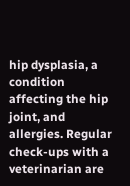hip dysplasia, a condition affecting the hip joint, and allergies. Regular check-ups with a veterinarian are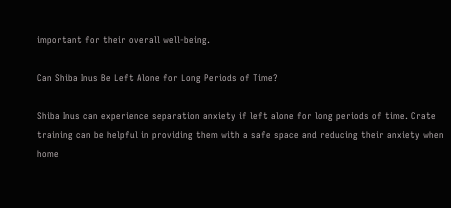important for their overall well-being.

Can Shiba Inus Be Left Alone for Long Periods of Time?

Shiba Inus can experience separation anxiety if left alone for long periods of time. Crate training can be helpful in providing them with a safe space and reducing their anxiety when home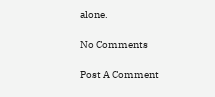alone.

No Comments

Post A Comment